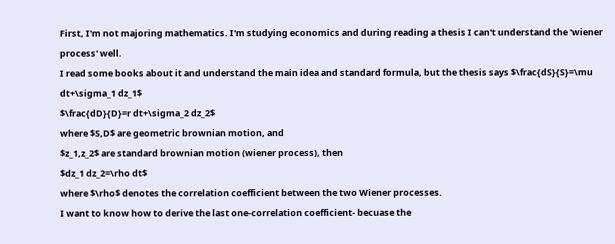First, I'm not majoring mathematics. I'm studying economics and during reading a thesis I can't understand the 'wiener process' well.
I read some books about it and understand the main idea and standard formula, but the thesis says $\frac{dS}{S}=\mu dt+\sigma_1 dz_1$
$\frac{dD}{D}=r dt+\sigma_2 dz_2$
where $S,D$ are geometric brownian motion, and
$z_1,z_2$ are standard brownian motion (wiener process), then
$dz_1 dz_2=\rho dt$
where $\rho$ denotes the correlation coefficient between the two Wiener processes.
I want to know how to derive the last one-correlation coefficient- becuase the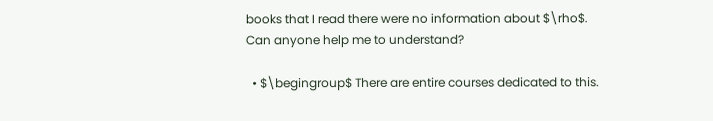books that I read there were no information about $\rho$.
Can anyone help me to understand?

  • $\begingroup$ There are entire courses dedicated to this.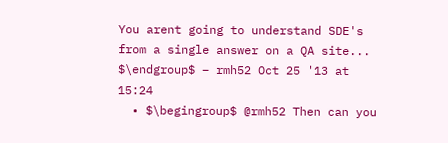You arent going to understand SDE's from a single answer on a QA site... $\endgroup$ – rmh52 Oct 25 '13 at 15:24
  • $\begingroup$ @rmh52 Then can you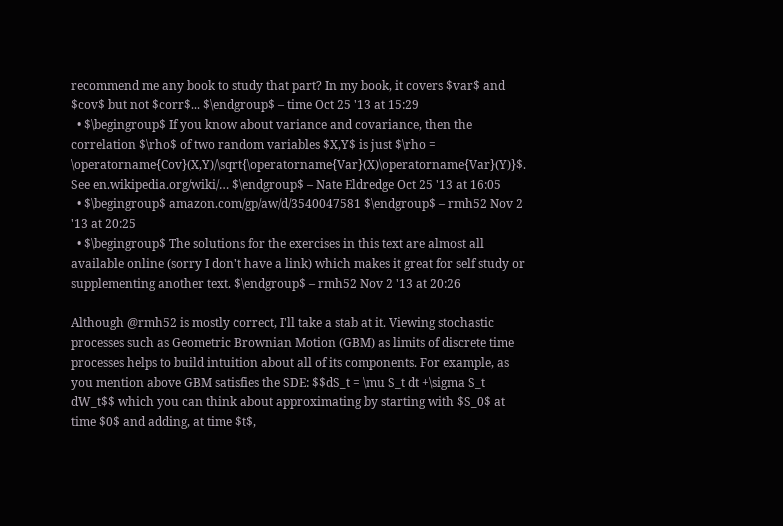recommend me any book to study that part? In my book, it covers $var$ and $cov$ but not $corr$... $\endgroup$ – time Oct 25 '13 at 15:29
  • $\begingroup$ If you know about variance and covariance, then the correlation $\rho$ of two random variables $X,Y$ is just $\rho = \operatorname{Cov}(X,Y)/\sqrt{\operatorname{Var}(X)\operatorname{Var}(Y)}$. See en.wikipedia.org/wiki/… $\endgroup$ – Nate Eldredge Oct 25 '13 at 16:05
  • $\begingroup$ amazon.com/gp/aw/d/3540047581 $\endgroup$ – rmh52 Nov 2 '13 at 20:25
  • $\begingroup$ The solutions for the exercises in this text are almost all available online (sorry I don't have a link) which makes it great for self study or supplementing another text. $\endgroup$ – rmh52 Nov 2 '13 at 20:26

Although @rmh52 is mostly correct, I'll take a stab at it. Viewing stochastic processes such as Geometric Brownian Motion (GBM) as limits of discrete time processes helps to build intuition about all of its components. For example, as you mention above GBM satisfies the SDE: $$dS_t = \mu S_t dt +\sigma S_t dW_t$$ which you can think about approximating by starting with $S_0$ at time $0$ and adding, at time $t$,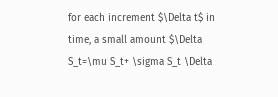for each increment $\Delta t$ in time, a small amount $\Delta S_t=\mu S_t+ \sigma S_t \Delta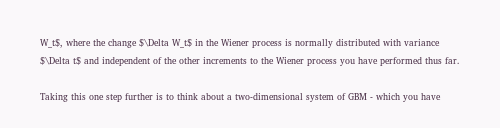W_t$, where the change $\Delta W_t$ in the Wiener process is normally distributed with variance $\Delta t$ and independent of the other increments to the Wiener process you have performed thus far.

Taking this one step further is to think about a two-dimensional system of GBM - which you have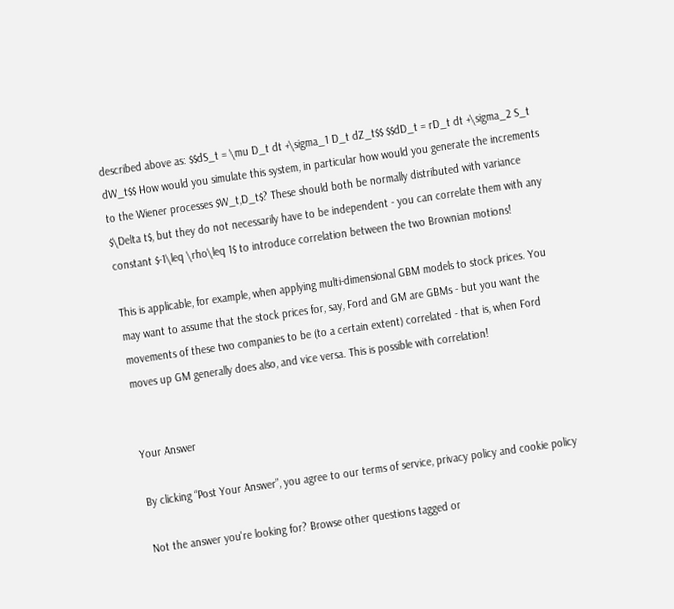described above as: $$dS_t = \mu D_t dt +\sigma_1 D_t dZ_t$$ $$dD_t = rD_t dt +\sigma_2 S_t dW_t$$ How would you simulate this system, in particular how would you generate the increments to the Wiener processes $W_t,D_t$? These should both be normally distributed with variance $\Delta t$, but they do not necessarily have to be independent - you can correlate them with any constant $-1\leq \rho\leq 1$ to introduce correlation between the two Brownian motions!

This is applicable, for example, when applying multi-dimensional GBM models to stock prices. You may want to assume that the stock prices for, say, Ford and GM are GBMs - but you want the movements of these two companies to be (to a certain extent) correlated - that is, when Ford moves up GM generally does also, and vice versa. This is possible with correlation!


Your Answer

By clicking “Post Your Answer”, you agree to our terms of service, privacy policy and cookie policy

Not the answer you're looking for? Browse other questions tagged or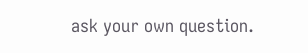ask your own question.